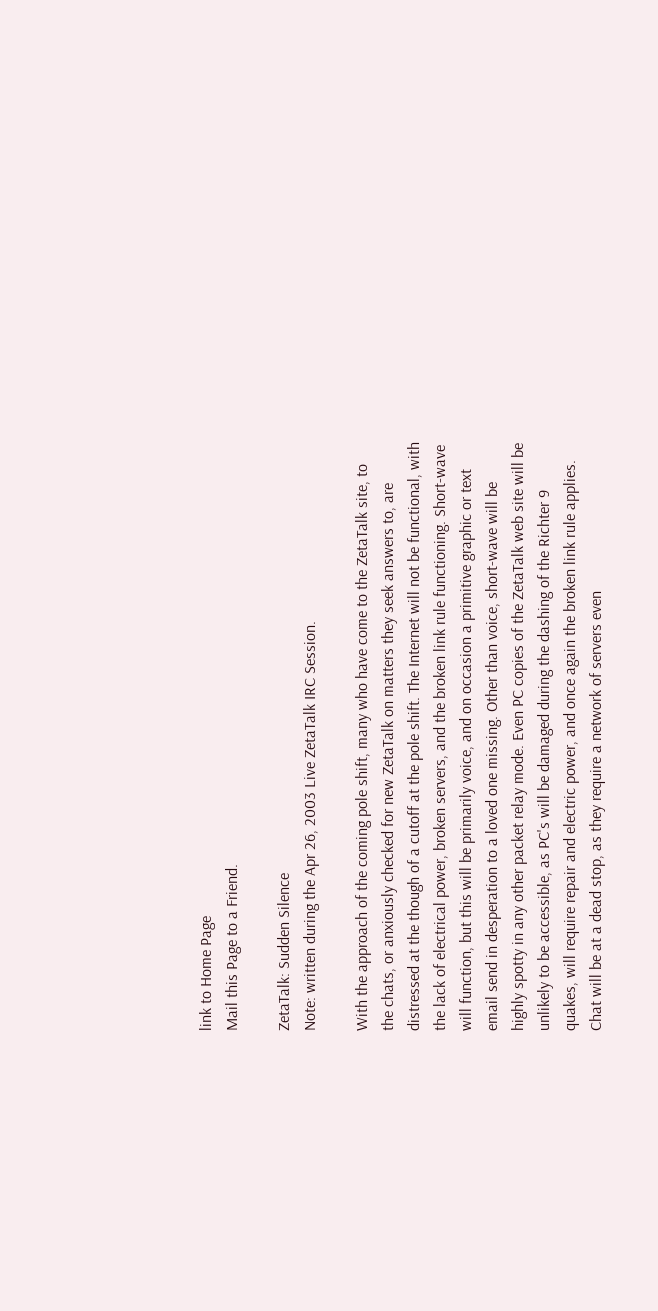link to Home Page
Mail this Page to a Friend.

ZetaTalk: Sudden Silence
Note: written during the Apr 26, 2003 Live ZetaTalk IRC Session.

With the approach of the coming pole shift, many who have come to the ZetaTalk site, to the chats, or anxiously checked for new ZetaTalk on matters they seek answers to, are distressed at the though of a cutoff at the pole shift. The Internet will not be functional, with the lack of electrical power, broken servers, and the broken link rule functioning. Short-wave will function, but this will be primarily voice, and on occasion a primitive graphic or text email send in desperation to a loved one missing. Other than voice, short-wave will be highly spotty in any other packet relay mode. Even PC copies of the ZetaTalk web site will be unlikely to be accessible, as PC's will be damaged during the dashing of the Richter 9 quakes, will require repair and electric power, and once again the broken link rule applies. Chat will be at a dead stop, as they require a network of servers even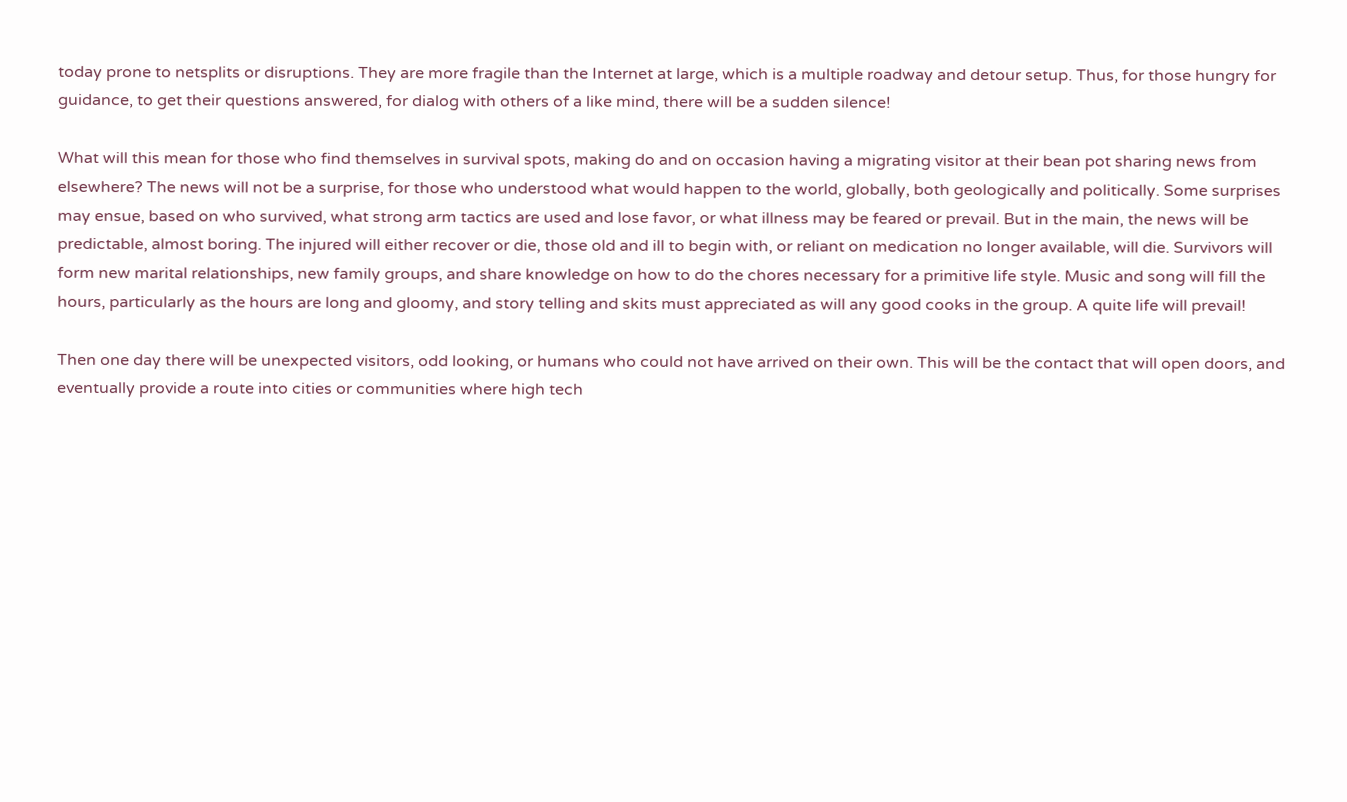today prone to netsplits or disruptions. They are more fragile than the Internet at large, which is a multiple roadway and detour setup. Thus, for those hungry for guidance, to get their questions answered, for dialog with others of a like mind, there will be a sudden silence!

What will this mean for those who find themselves in survival spots, making do and on occasion having a migrating visitor at their bean pot sharing news from elsewhere? The news will not be a surprise, for those who understood what would happen to the world, globally, both geologically and politically. Some surprises may ensue, based on who survived, what strong arm tactics are used and lose favor, or what illness may be feared or prevail. But in the main, the news will be predictable, almost boring. The injured will either recover or die, those old and ill to begin with, or reliant on medication no longer available, will die. Survivors will form new marital relationships, new family groups, and share knowledge on how to do the chores necessary for a primitive life style. Music and song will fill the hours, particularly as the hours are long and gloomy, and story telling and skits must appreciated as will any good cooks in the group. A quite life will prevail!

Then one day there will be unexpected visitors, odd looking, or humans who could not have arrived on their own. This will be the contact that will open doors, and eventually provide a route into cities or communities where high tech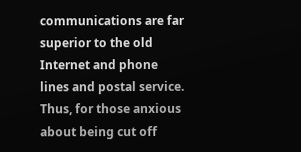communications are far superior to the old Internet and phone lines and postal service. Thus, for those anxious about being cut off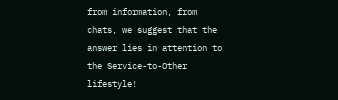from information, from chats, we suggest that the answer lies in attention to the Service-to-Other lifestyle!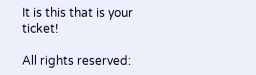It is this that is your ticket!

All rights reserved: